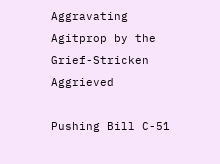Aggravating Agitprop by the Grief-Stricken Aggrieved

Pushing Bill C-51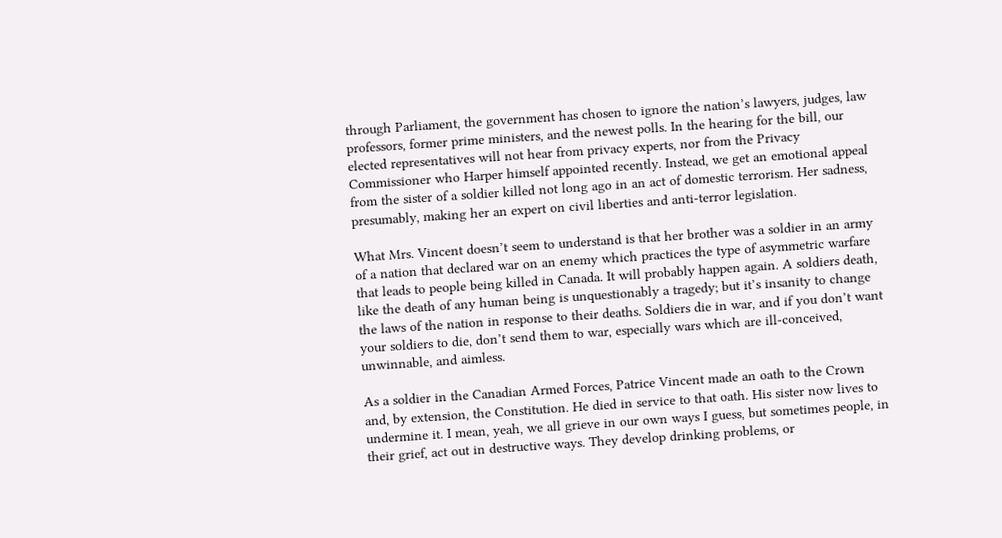through Parliament, the government has chosen to ignore the nation’s lawyers, judges, law professors, former prime ministers, and the newest polls. In the hearing for the bill, our elected representatives will not hear from privacy experts, nor from the Privacy Commissioner who Harper himself appointed recently. Instead, we get an emotional appeal from the sister of a soldier killed not long ago in an act of domestic terrorism. Her sadness, presumably, making her an expert on civil liberties and anti-terror legislation.

What Mrs. Vincent doesn’t seem to understand is that her brother was a soldier in an army of a nation that declared war on an enemy which practices the type of asymmetric warfare that leads to people being killed in Canada. It will probably happen again. A soldiers death, like the death of any human being is unquestionably a tragedy; but it’s insanity to change the laws of the nation in response to their deaths. Soldiers die in war, and if you don’t want your soldiers to die, don’t send them to war, especially wars which are ill-conceived, unwinnable, and aimless.

As a soldier in the Canadian Armed Forces, Patrice Vincent made an oath to the Crown and, by extension, the Constitution. He died in service to that oath. His sister now lives to undermine it. I mean, yeah, we all grieve in our own ways I guess, but sometimes people, in their grief, act out in destructive ways. They develop drinking problems, or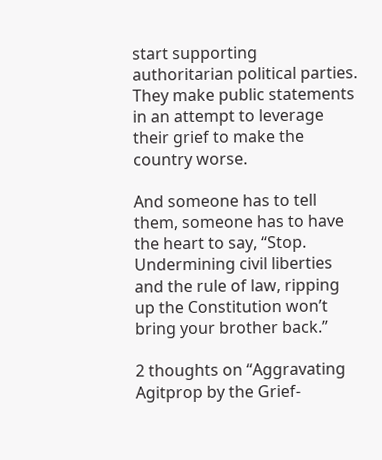start supporting authoritarian political parties. They make public statements in an attempt to leverage their grief to make the country worse.

And someone has to tell them, someone has to have the heart to say, “Stop. Undermining civil liberties and the rule of law, ripping up the Constitution won’t bring your brother back.”

2 thoughts on “Aggravating Agitprop by the Grief-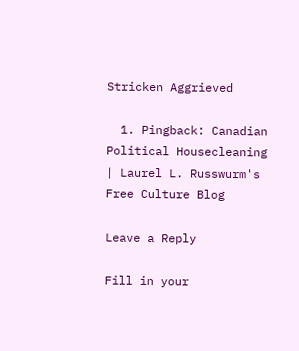Stricken Aggrieved

  1. Pingback: Canadian Political Housecleaning | Laurel L. Russwurm's Free Culture Blog

Leave a Reply

Fill in your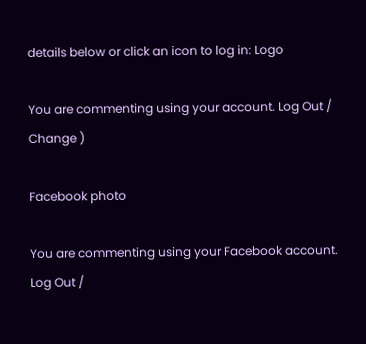details below or click an icon to log in: Logo

You are commenting using your account. Log Out /  Change )

Facebook photo

You are commenting using your Facebook account. Log Out /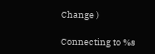Change )

Connecting to %s